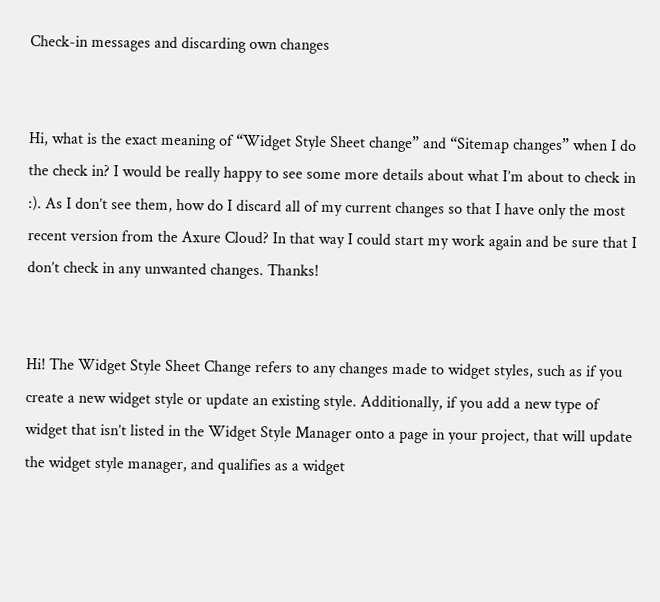Check-in messages and discarding own changes


Hi, what is the exact meaning of “Widget Style Sheet change” and “Sitemap changes” when I do the check in? I would be really happy to see some more details about what I’m about to check in :). As I don’t see them, how do I discard all of my current changes so that I have only the most recent version from the Axure Cloud? In that way I could start my work again and be sure that I don’t check in any unwanted changes. Thanks!


Hi! The Widget Style Sheet Change refers to any changes made to widget styles, such as if you create a new widget style or update an existing style. Additionally, if you add a new type of widget that isn’t listed in the Widget Style Manager onto a page in your project, that will update the widget style manager, and qualifies as a widget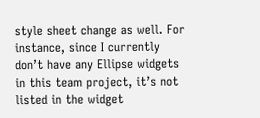style sheet change as well. For instance, since I currently don’t have any Ellipse widgets in this team project, it’s not listed in the widget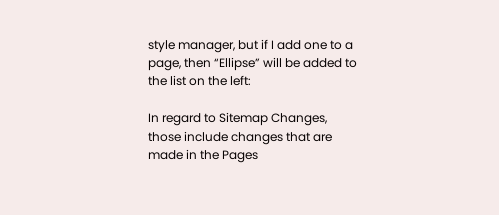style manager, but if I add one to a page, then “Ellipse” will be added to the list on the left:

In regard to Sitemap Changes, those include changes that are made in the Pages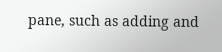pane, such as adding and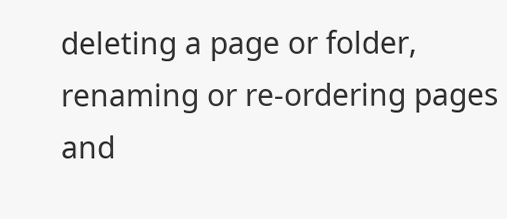deleting a page or folder, renaming or re-ordering pages and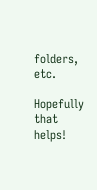folders, etc.

Hopefully that helps!